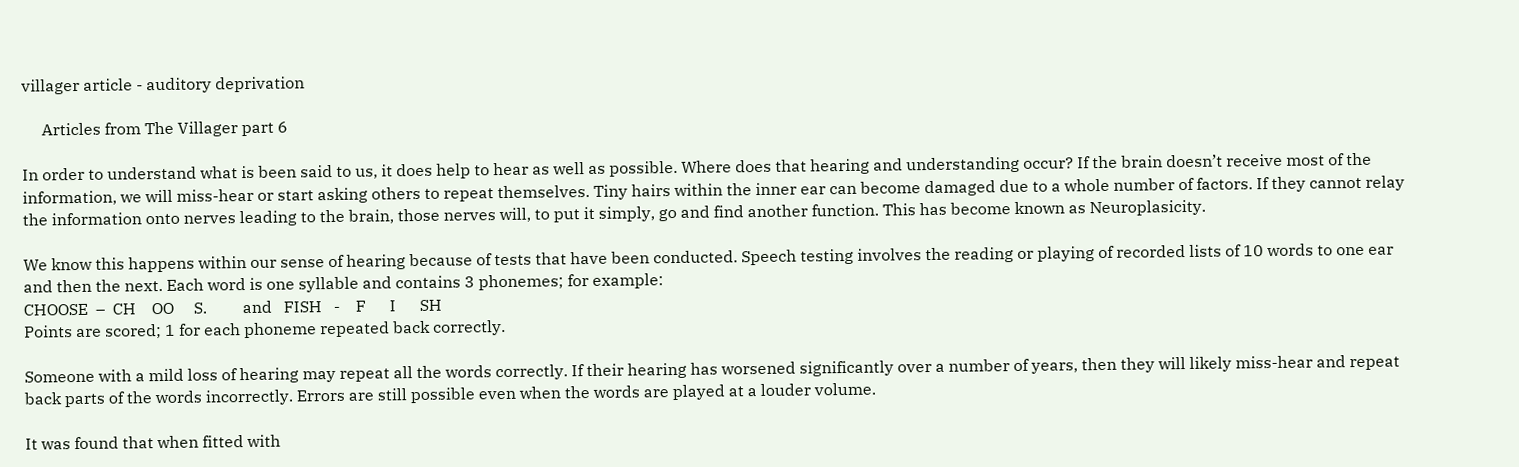villager article - auditory deprivation

     Articles from The Villager part 6

In order to understand what is been said to us, it does help to hear as well as possible. Where does that hearing and understanding occur? If the brain doesn’t receive most of the information, we will miss-hear or start asking others to repeat themselves. Tiny hairs within the inner ear can become damaged due to a whole number of factors. If they cannot relay the information onto nerves leading to the brain, those nerves will, to put it simply, go and find another function. This has become known as Neuroplasicity.

We know this happens within our sense of hearing because of tests that have been conducted. Speech testing involves the reading or playing of recorded lists of 10 words to one ear and then the next. Each word is one syllable and contains 3 phonemes; for example:
CHOOSE  –  CH    OO     S.         and   FISH   -    F      I      SH
Points are scored; 1 for each phoneme repeated back correctly.

Someone with a mild loss of hearing may repeat all the words correctly. If their hearing has worsened significantly over a number of years, then they will likely miss-hear and repeat back parts of the words incorrectly. Errors are still possible even when the words are played at a louder volume.

It was found that when fitted with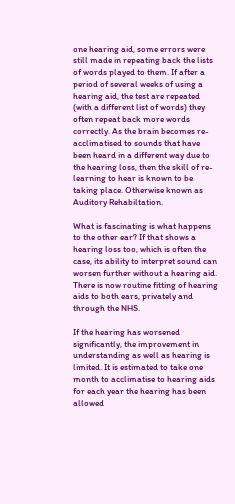one hearing aid, some errors were still made in repeating back the lists of words played to them. If after a period of several weeks of using a hearing aid, the test are repeated (with a different list of words) they often repeat back more words correctly. As the brain becomes re-acclimatised to sounds that have been heard in a different way due to the hearing loss, then the skill of re-learning to hear is known to be taking place. Otherwise known as Auditory Rehabiltation.

What is fascinating is what happens to the other ear? If that shows a hearing loss too, which is often the case, its ability to interpret sound can worsen further without a hearing aid. There is now routine fitting of hearing aids to both ears, privately and through the NHS.

If the hearing has worsened significantly, the improvement in understanding as well as hearing is limited. It is estimated to take one month to acclimatise to hearing aids for each year the hearing has been allowed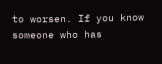to worsen. If you know someone who has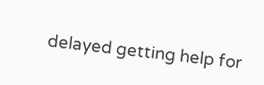delayed getting help for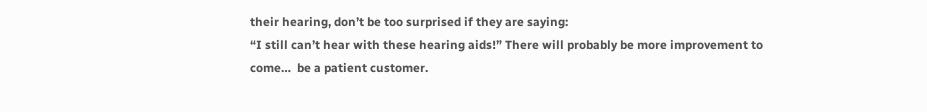their hearing, don’t be too surprised if they are saying:
“I still can’t hear with these hearing aids!” There will probably be more improvement to come…  be a patient customer.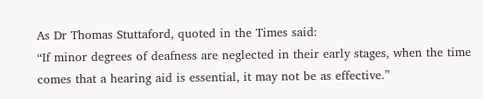As Dr Thomas Stuttaford, quoted in the Times said:
“If minor degrees of deafness are neglected in their early stages, when the time comes that a hearing aid is essential, it may not be as effective.”